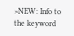>NEW: Info to the keyword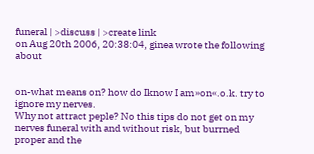funeral | >discuss | >create link
on Aug 20th 2006, 20:38:04, ginea wrote the following about


on-what means on? how do Iknow I am»on«.o.k. try to ignore my nerves.
Why not attract peple? No this tips do not get on my nerves funeral with and without risk, but burrned proper and the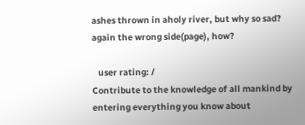ashes thrown in aholy river, but why so sad?
again the wrong side(page), how?

   user rating: /
Contribute to the knowledge of all mankind by entering everything you know about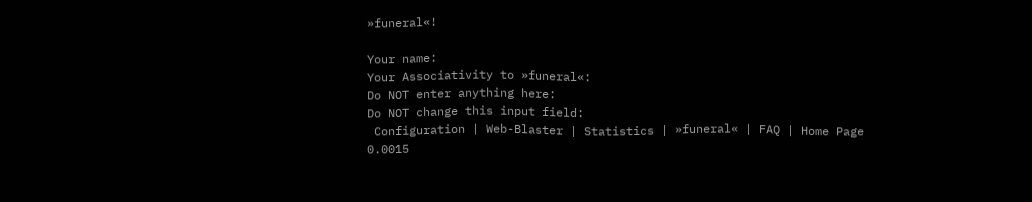»funeral«!

Your name:
Your Associativity to »funeral«:
Do NOT enter anything here:
Do NOT change this input field:
 Configuration | Web-Blaster | Statistics | »funeral« | FAQ | Home Page
0.0015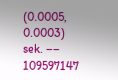(0.0005, 0.0003) sek. –– 109597147